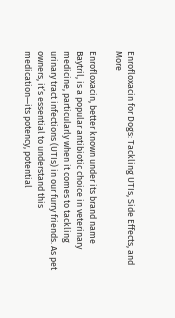Enrofloxacin for Dogs: Tackling UTIs, Side Effects, and More

Enrofloxacin, better known under its brand name Baytril, is a popular antibiotic choice in veterinary medicine, particularly when it comes to tackling urinary tract infections (UTIs) in our furry friends. As pet owners, it’s essential to understand this medication—its potency, potential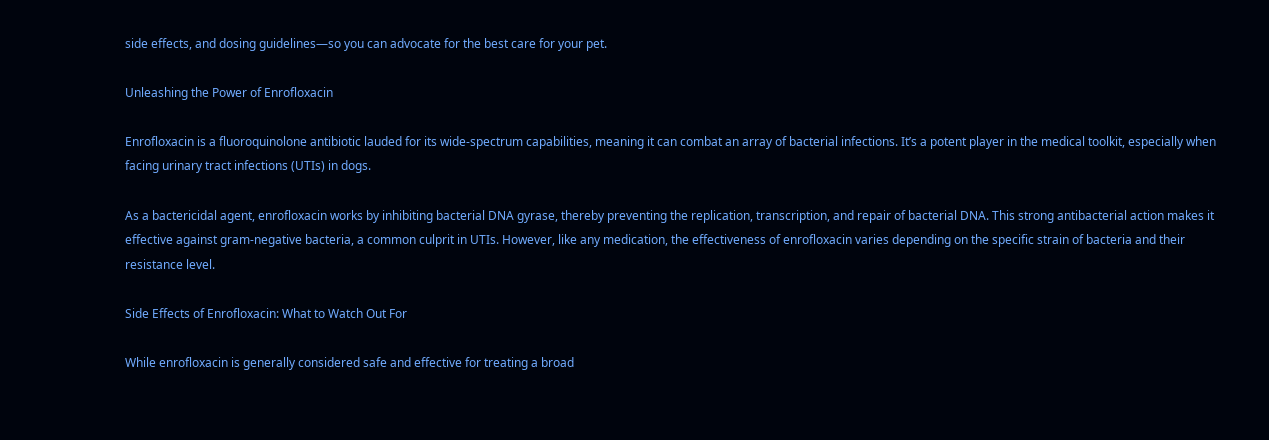side effects, and dosing guidelines—so you can advocate for the best care for your pet.

Unleashing the Power of Enrofloxacin

Enrofloxacin is a fluoroquinolone antibiotic lauded for its wide-spectrum capabilities, meaning it can combat an array of bacterial infections. It’s a potent player in the medical toolkit, especially when facing urinary tract infections (UTIs) in dogs.

As a bactericidal agent, enrofloxacin works by inhibiting bacterial DNA gyrase, thereby preventing the replication, transcription, and repair of bacterial DNA. This strong antibacterial action makes it effective against gram-negative bacteria, a common culprit in UTIs. However, like any medication, the effectiveness of enrofloxacin varies depending on the specific strain of bacteria and their resistance level.

Side Effects of Enrofloxacin: What to Watch Out For

While enrofloxacin is generally considered safe and effective for treating a broad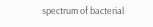spectrum of bacterial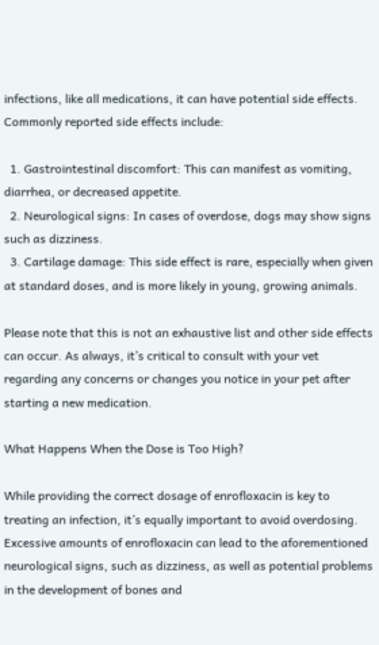infections, like all medications, it can have potential side effects. Commonly reported side effects include:

  1. Gastrointestinal discomfort: This can manifest as vomiting, diarrhea, or decreased appetite.
  2. Neurological signs: In cases of overdose, dogs may show signs such as dizziness.
  3. Cartilage damage: This side effect is rare, especially when given at standard doses, and is more likely in young, growing animals.

Please note that this is not an exhaustive list and other side effects can occur. As always, it’s critical to consult with your vet regarding any concerns or changes you notice in your pet after starting a new medication.

What Happens When the Dose is Too High?

While providing the correct dosage of enrofloxacin is key to treating an infection, it’s equally important to avoid overdosing. Excessive amounts of enrofloxacin can lead to the aforementioned neurological signs, such as dizziness, as well as potential problems in the development of bones and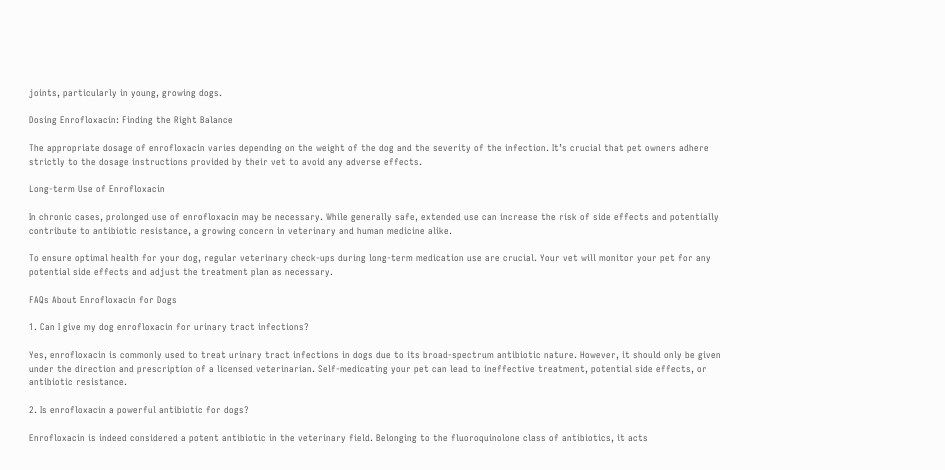joints, particularly in young, growing dogs.

Dosing Enrofloxacin: Finding the Right Balance

The appropriate dosage of enrofloxacin varies depending on the weight of the dog and the severity of the infection. It’s crucial that pet owners adhere strictly to the dosage instructions provided by their vet to avoid any adverse effects.

Long-term Use of Enrofloxacin

In chronic cases, prolonged use of enrofloxacin may be necessary. While generally safe, extended use can increase the risk of side effects and potentially contribute to antibiotic resistance, a growing concern in veterinary and human medicine alike.

To ensure optimal health for your dog, regular veterinary check-ups during long-term medication use are crucial. Your vet will monitor your pet for any potential side effects and adjust the treatment plan as necessary.

FAQs About Enrofloxacin for Dogs

1. Can I give my dog enrofloxacin for urinary tract infections?

Yes, enrofloxacin is commonly used to treat urinary tract infections in dogs due to its broad-spectrum antibiotic nature. However, it should only be given under the direction and prescription of a licensed veterinarian. Self-medicating your pet can lead to ineffective treatment, potential side effects, or antibiotic resistance.

2. Is enrofloxacin a powerful antibiotic for dogs?

Enrofloxacin is indeed considered a potent antibiotic in the veterinary field. Belonging to the fluoroquinolone class of antibiotics, it acts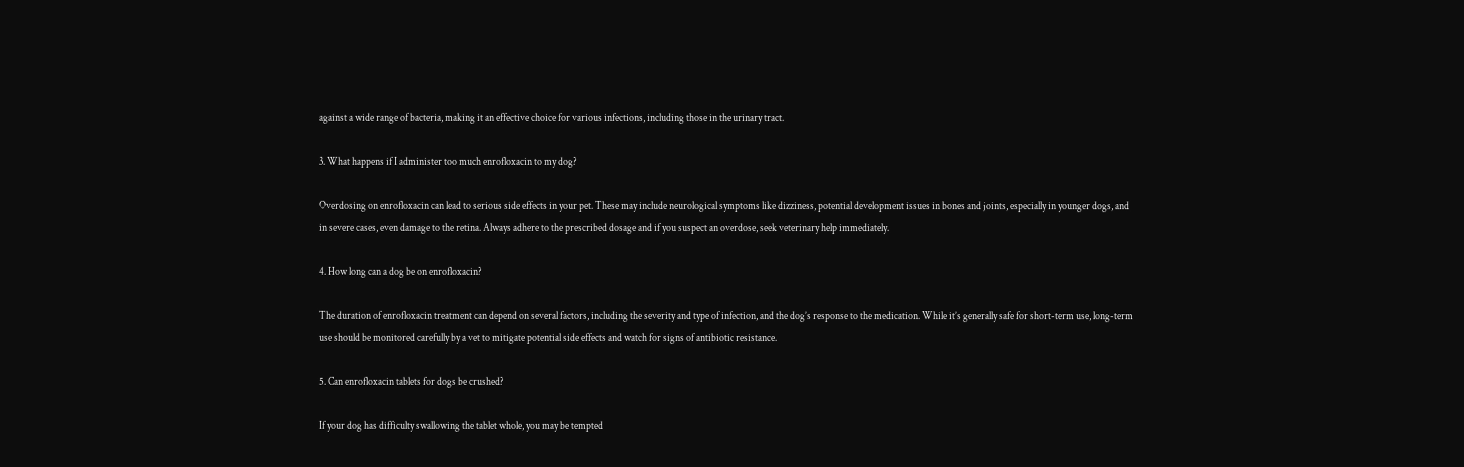against a wide range of bacteria, making it an effective choice for various infections, including those in the urinary tract.

3. What happens if I administer too much enrofloxacin to my dog?

Overdosing on enrofloxacin can lead to serious side effects in your pet. These may include neurological symptoms like dizziness, potential development issues in bones and joints, especially in younger dogs, and in severe cases, even damage to the retina. Always adhere to the prescribed dosage and if you suspect an overdose, seek veterinary help immediately.

4. How long can a dog be on enrofloxacin?

The duration of enrofloxacin treatment can depend on several factors, including the severity and type of infection, and the dog’s response to the medication. While it’s generally safe for short-term use, long-term use should be monitored carefully by a vet to mitigate potential side effects and watch for signs of antibiotic resistance.

5. Can enrofloxacin tablets for dogs be crushed?

If your dog has difficulty swallowing the tablet whole, you may be tempted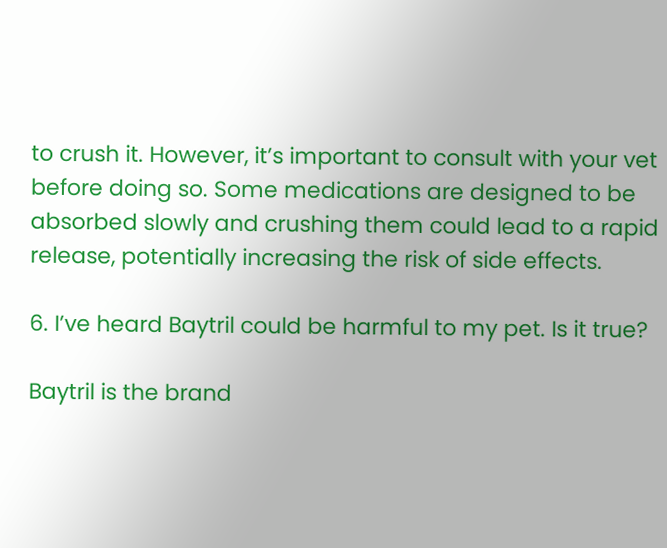to crush it. However, it’s important to consult with your vet before doing so. Some medications are designed to be absorbed slowly and crushing them could lead to a rapid release, potentially increasing the risk of side effects.

6. I’ve heard Baytril could be harmful to my pet. Is it true?

Baytril is the brand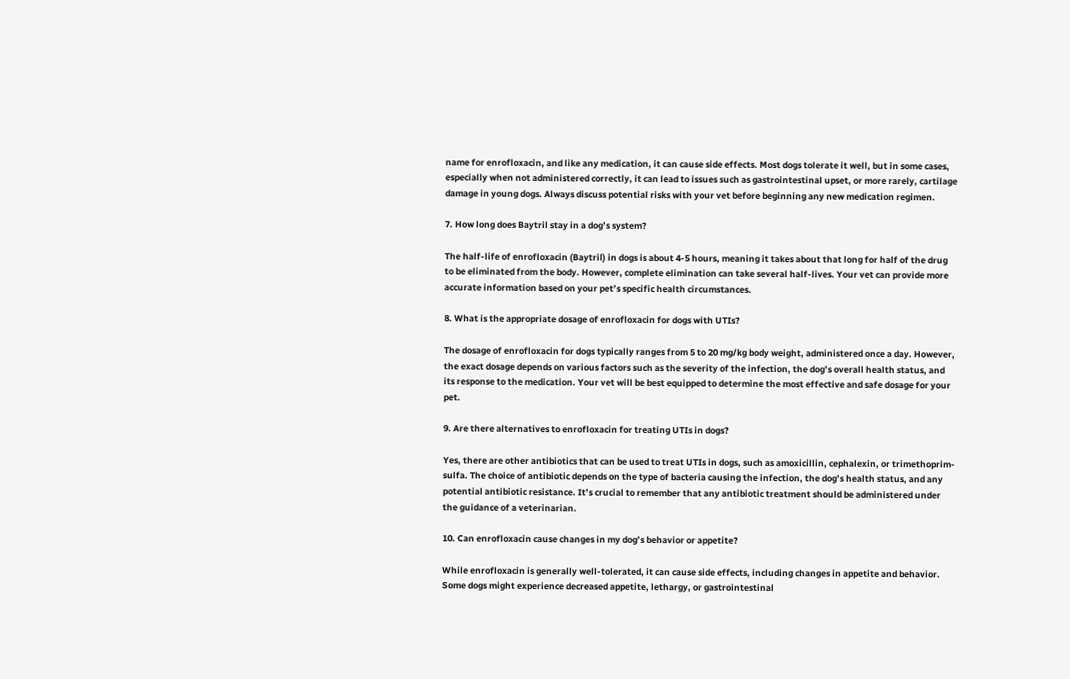name for enrofloxacin, and like any medication, it can cause side effects. Most dogs tolerate it well, but in some cases, especially when not administered correctly, it can lead to issues such as gastrointestinal upset, or more rarely, cartilage damage in young dogs. Always discuss potential risks with your vet before beginning any new medication regimen.

7. How long does Baytril stay in a dog’s system?

The half-life of enrofloxacin (Baytril) in dogs is about 4-5 hours, meaning it takes about that long for half of the drug to be eliminated from the body. However, complete elimination can take several half-lives. Your vet can provide more accurate information based on your pet’s specific health circumstances.

8. What is the appropriate dosage of enrofloxacin for dogs with UTIs?

The dosage of enrofloxacin for dogs typically ranges from 5 to 20 mg/kg body weight, administered once a day. However, the exact dosage depends on various factors such as the severity of the infection, the dog’s overall health status, and its response to the medication. Your vet will be best equipped to determine the most effective and safe dosage for your pet.

9. Are there alternatives to enrofloxacin for treating UTIs in dogs?

Yes, there are other antibiotics that can be used to treat UTIs in dogs, such as amoxicillin, cephalexin, or trimethoprim-sulfa. The choice of antibiotic depends on the type of bacteria causing the infection, the dog’s health status, and any potential antibiotic resistance. It’s crucial to remember that any antibiotic treatment should be administered under the guidance of a veterinarian.

10. Can enrofloxacin cause changes in my dog’s behavior or appetite?

While enrofloxacin is generally well-tolerated, it can cause side effects, including changes in appetite and behavior. Some dogs might experience decreased appetite, lethargy, or gastrointestinal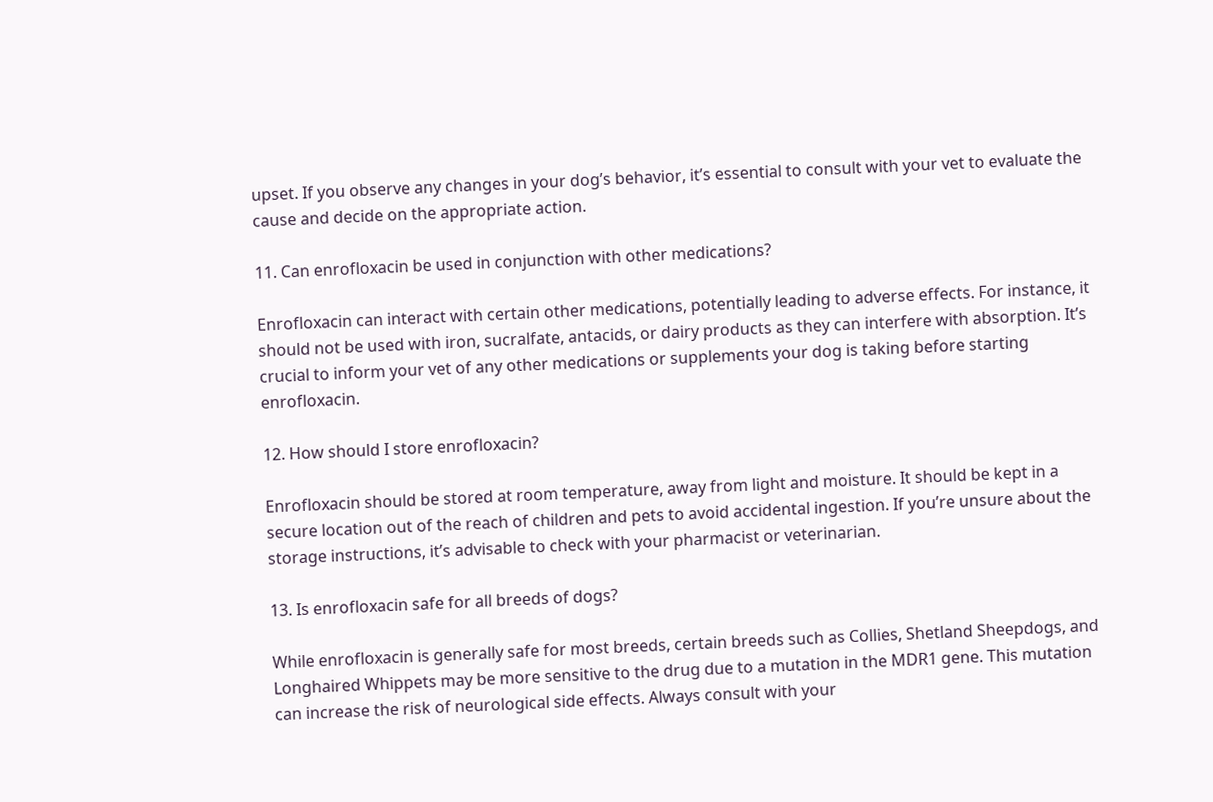upset. If you observe any changes in your dog’s behavior, it’s essential to consult with your vet to evaluate the cause and decide on the appropriate action.

11. Can enrofloxacin be used in conjunction with other medications?

Enrofloxacin can interact with certain other medications, potentially leading to adverse effects. For instance, it should not be used with iron, sucralfate, antacids, or dairy products as they can interfere with absorption. It’s crucial to inform your vet of any other medications or supplements your dog is taking before starting enrofloxacin.

12. How should I store enrofloxacin?

Enrofloxacin should be stored at room temperature, away from light and moisture. It should be kept in a secure location out of the reach of children and pets to avoid accidental ingestion. If you’re unsure about the storage instructions, it’s advisable to check with your pharmacist or veterinarian.

13. Is enrofloxacin safe for all breeds of dogs?

While enrofloxacin is generally safe for most breeds, certain breeds such as Collies, Shetland Sheepdogs, and Longhaired Whippets may be more sensitive to the drug due to a mutation in the MDR1 gene. This mutation can increase the risk of neurological side effects. Always consult with your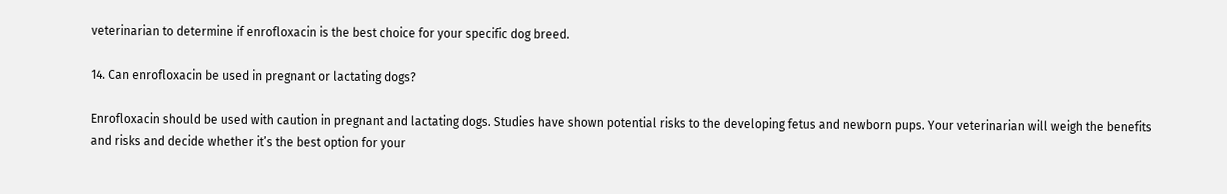veterinarian to determine if enrofloxacin is the best choice for your specific dog breed.

14. Can enrofloxacin be used in pregnant or lactating dogs?

Enrofloxacin should be used with caution in pregnant and lactating dogs. Studies have shown potential risks to the developing fetus and newborn pups. Your veterinarian will weigh the benefits and risks and decide whether it’s the best option for your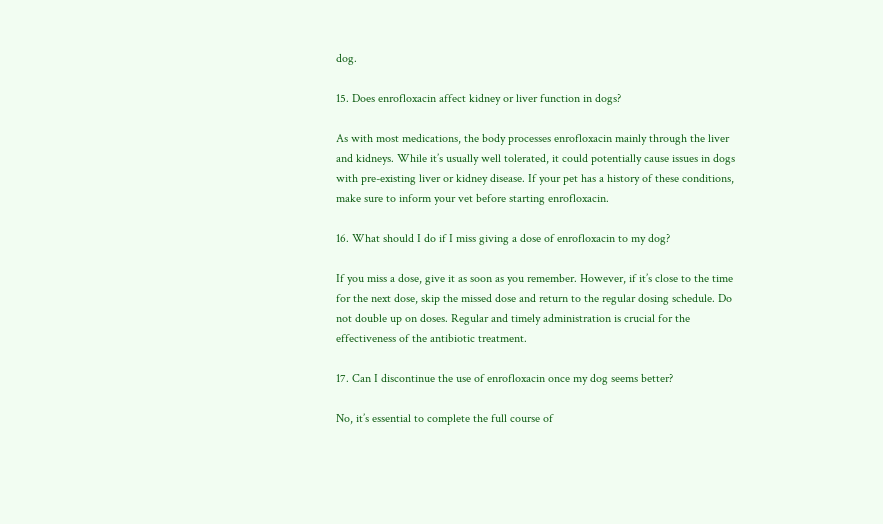dog.

15. Does enrofloxacin affect kidney or liver function in dogs?

As with most medications, the body processes enrofloxacin mainly through the liver and kidneys. While it’s usually well tolerated, it could potentially cause issues in dogs with pre-existing liver or kidney disease. If your pet has a history of these conditions, make sure to inform your vet before starting enrofloxacin.

16. What should I do if I miss giving a dose of enrofloxacin to my dog?

If you miss a dose, give it as soon as you remember. However, if it’s close to the time for the next dose, skip the missed dose and return to the regular dosing schedule. Do not double up on doses. Regular and timely administration is crucial for the effectiveness of the antibiotic treatment.

17. Can I discontinue the use of enrofloxacin once my dog seems better?

No, it’s essential to complete the full course of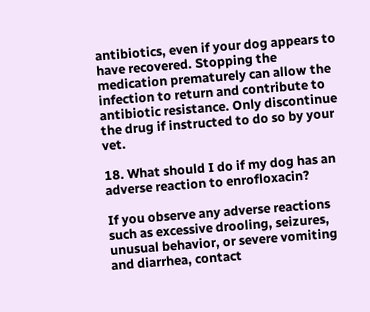antibiotics, even if your dog appears to have recovered. Stopping the medication prematurely can allow the infection to return and contribute to antibiotic resistance. Only discontinue the drug if instructed to do so by your vet.

18. What should I do if my dog has an adverse reaction to enrofloxacin?

If you observe any adverse reactions such as excessive drooling, seizures, unusual behavior, or severe vomiting and diarrhea, contact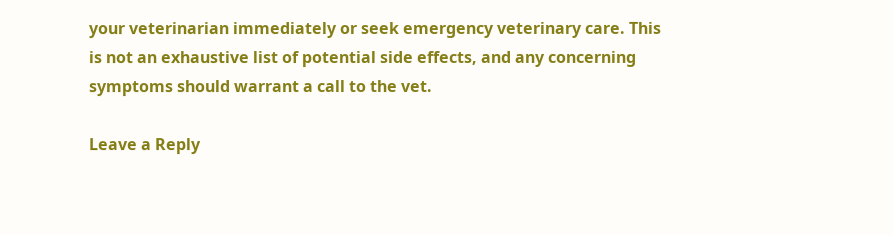your veterinarian immediately or seek emergency veterinary care. This is not an exhaustive list of potential side effects, and any concerning symptoms should warrant a call to the vet.

Leave a Reply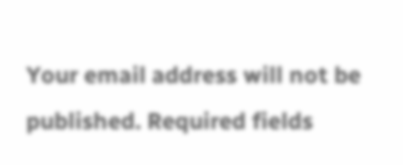Your email address will not be published. Required fields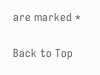are marked *

Back to Top